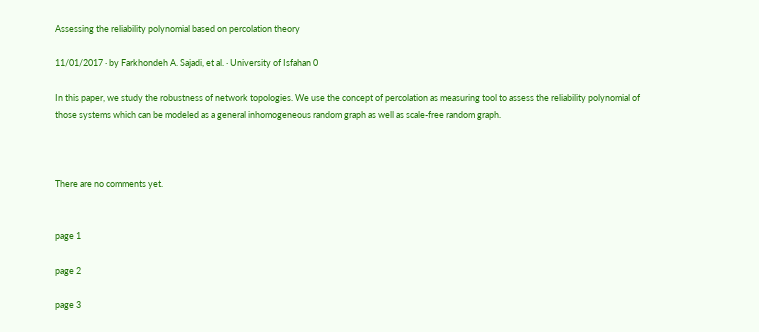Assessing the reliability polynomial based on percolation theory

11/01/2017 ∙ by Farkhondeh A. Sajadi, et al. ∙ University of Isfahan 0

In this paper, we study the robustness of network topologies. We use the concept of percolation as measuring tool to assess the reliability polynomial of those systems which can be modeled as a general inhomogeneous random graph as well as scale-free random graph.



There are no comments yet.


page 1

page 2

page 3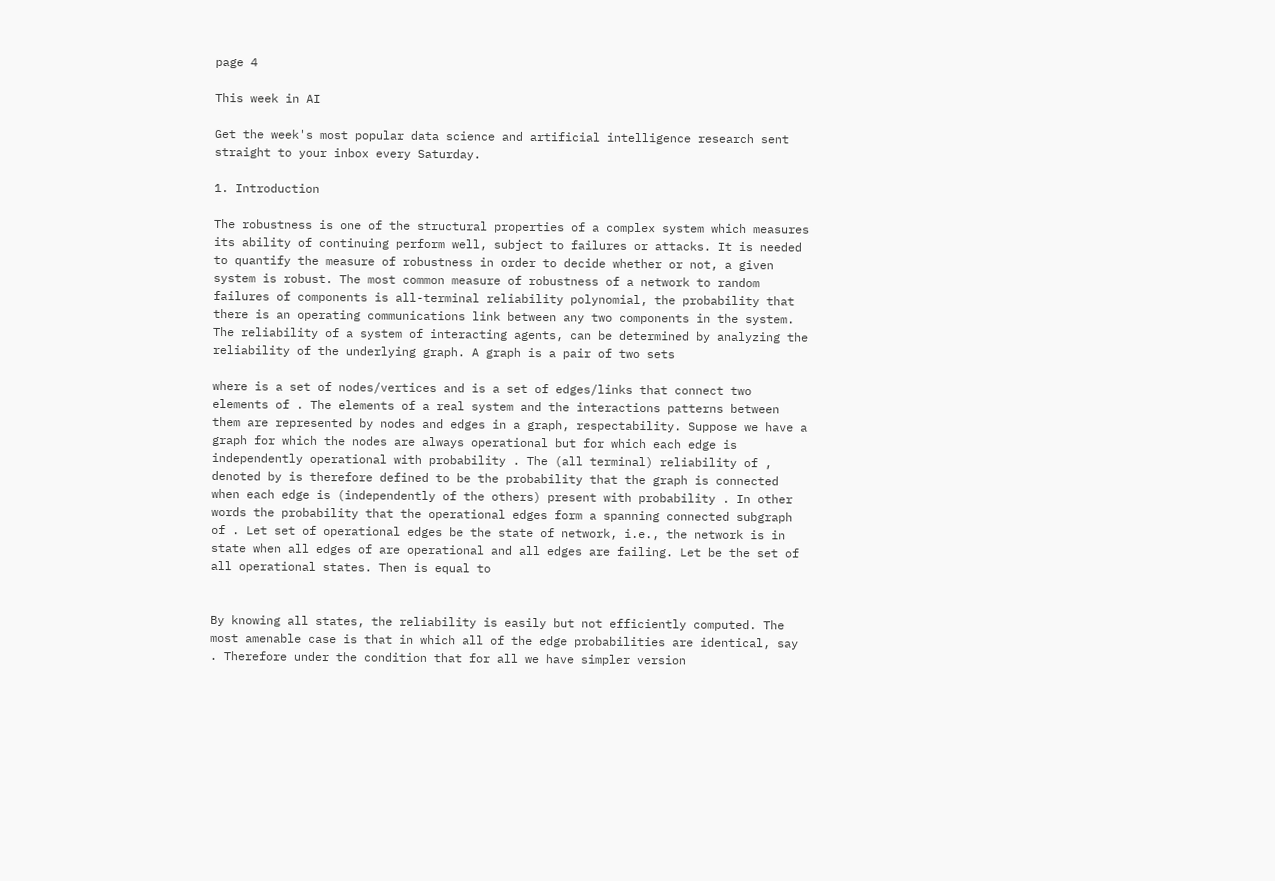page 4

This week in AI

Get the week's most popular data science and artificial intelligence research sent straight to your inbox every Saturday.

1. Introduction

The robustness is one of the structural properties of a complex system which measures its ability of continuing perform well, subject to failures or attacks. It is needed to quantify the measure of robustness in order to decide whether or not, a given system is robust. The most common measure of robustness of a network to random failures of components is all-terminal reliability polynomial, the probability that there is an operating communications link between any two components in the system. The reliability of a system of interacting agents, can be determined by analyzing the reliability of the underlying graph. A graph is a pair of two sets

where is a set of nodes/vertices and is a set of edges/links that connect two elements of . The elements of a real system and the interactions patterns between them are represented by nodes and edges in a graph, respectability. Suppose we have a graph for which the nodes are always operational but for which each edge is independently operational with probability . The (all terminal) reliability of , denoted by is therefore defined to be the probability that the graph is connected when each edge is (independently of the others) present with probability . In other words the probability that the operational edges form a spanning connected subgraph of . Let set of operational edges be the state of network, i.e., the network is in state when all edges of are operational and all edges are failing. Let be the set of all operational states. Then is equal to


By knowing all states, the reliability is easily but not efficiently computed. The most amenable case is that in which all of the edge probabilities are identical, say . Therefore under the condition that for all we have simpler version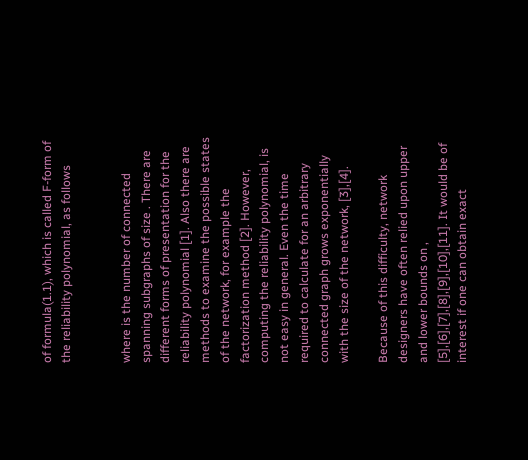of formula(1.1), which is called F-form of the reliability polynomial, as follows


where is the number of connected spanning subgraphs of size . There are different forms of presentation for the reliability polynomial [1]. Also there are methods to examine the possible states of the network, for example the factorization method [2]. However, computing the reliability polynomial, is not easy in general. Even the time required to calculate for an arbitrary connected graph grows exponentially with the size of the network, [3],[4].

Because of this difficulty, network designers have often relied upon upper and lower bounds on , [5],[6],[7],[8],[9],[10],[11]. It would be of interest if one can obtain exact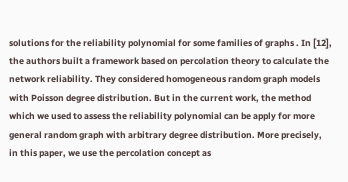solutions for the reliability polynomial for some families of graphs . In [12], the authors built a framework based on percolation theory to calculate the network reliability. They considered homogeneous random graph models with Poisson degree distribution. But in the current work, the method which we used to assess the reliability polynomial can be apply for more general random graph with arbitrary degree distribution. More precisely, in this paper, we use the percolation concept as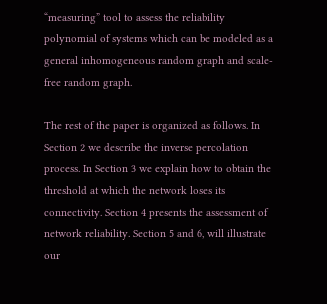“measuring” tool to assess the reliability polynomial of systems which can be modeled as a general inhomogeneous random graph and scale-free random graph.

The rest of the paper is organized as follows. In Section 2 we describe the inverse percolation process. In Section 3 we explain how to obtain the threshold at which the network loses its connectivity. Section 4 presents the assessment of network reliability. Section 5 and 6, will illustrate our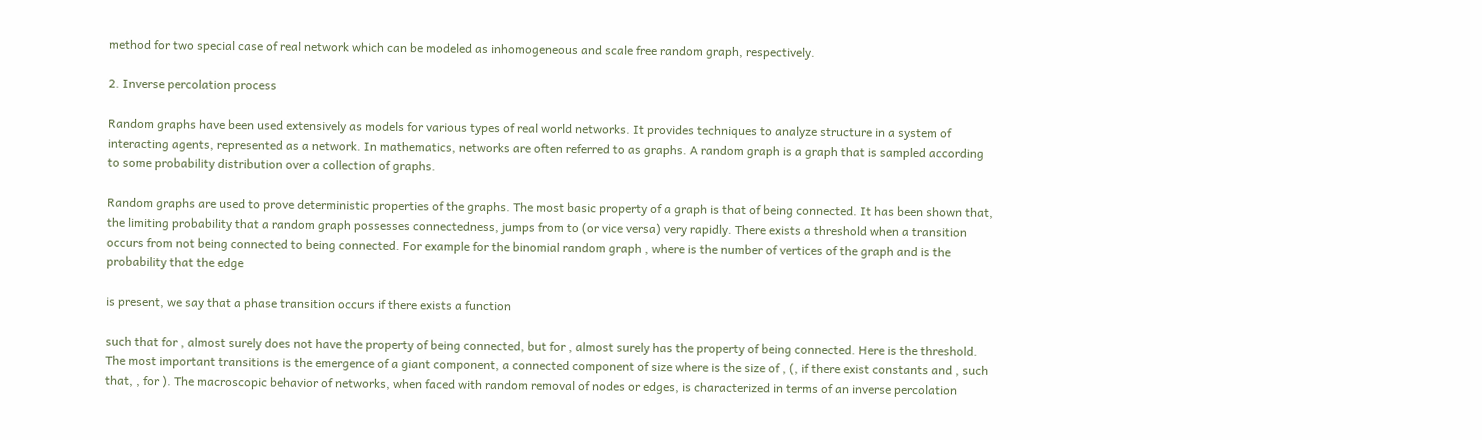method for two special case of real network which can be modeled as inhomogeneous and scale free random graph, respectively.

2. Inverse percolation process

Random graphs have been used extensively as models for various types of real world networks. It provides techniques to analyze structure in a system of interacting agents, represented as a network. In mathematics, networks are often referred to as graphs. A random graph is a graph that is sampled according to some probability distribution over a collection of graphs.

Random graphs are used to prove deterministic properties of the graphs. The most basic property of a graph is that of being connected. It has been shown that, the limiting probability that a random graph possesses connectedness, jumps from to (or vice versa) very rapidly. There exists a threshold when a transition occurs from not being connected to being connected. For example for the binomial random graph , where is the number of vertices of the graph and is the probability that the edge

is present, we say that a phase transition occurs if there exists a function

such that for , almost surely does not have the property of being connected, but for , almost surely has the property of being connected. Here is the threshold. The most important transitions is the emergence of a giant component, a connected component of size where is the size of , (, if there exist constants and , such that, , for ). The macroscopic behavior of networks, when faced with random removal of nodes or edges, is characterized in terms of an inverse percolation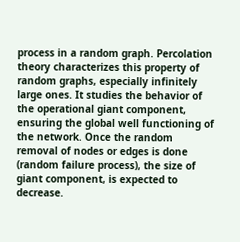process in a random graph. Percolation theory characterizes this property of random graphs, especially infinitely large ones. It studies the behavior of the operational giant component, ensuring the global well functioning of the network. Once the random removal of nodes or edges is done (random failure process), the size of giant component, is expected to decrease.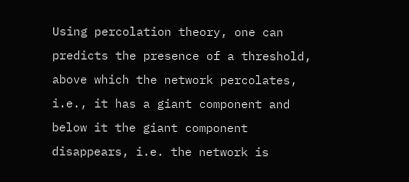Using percolation theory, one can predicts the presence of a threshold, above which the network percolates, i.e., it has a giant component and below it the giant component disappears, i.e. the network is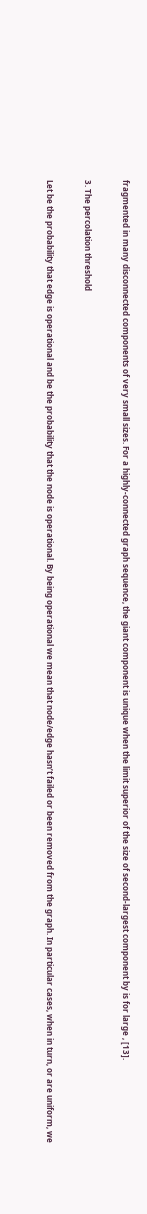fragmented in many disconnected components of very small sizes. For a highly-connected graph sequence, the giant component is unique when the limit superior of the size of second-largest component by is for large , [13].

3. The percolation threshold

Let be the probability that edge is operational and be the probability that the node is operational. By being operational we mean that node/edge hasn’t failed or been removed from the graph. In particular cases, when in turn, or are uniform, we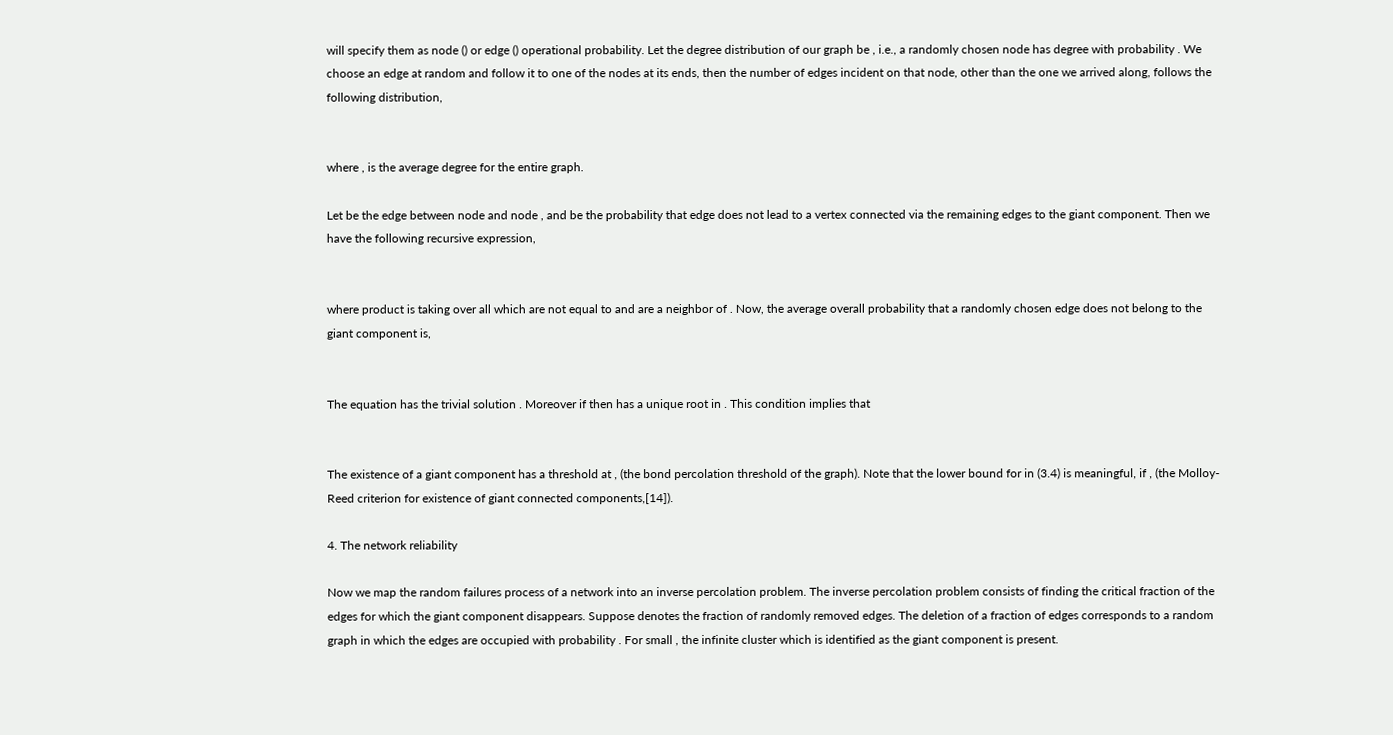will specify them as node () or edge () operational probability. Let the degree distribution of our graph be , i.e., a randomly chosen node has degree with probability . We choose an edge at random and follow it to one of the nodes at its ends, then the number of edges incident on that node, other than the one we arrived along, follows the following distribution,


where , is the average degree for the entire graph.

Let be the edge between node and node , and be the probability that edge does not lead to a vertex connected via the remaining edges to the giant component. Then we have the following recursive expression,


where product is taking over all which are not equal to and are a neighbor of . Now, the average overall probability that a randomly chosen edge does not belong to the giant component is,


The equation has the trivial solution . Moreover if then has a unique root in . This condition implies that


The existence of a giant component has a threshold at , (the bond percolation threshold of the graph). Note that the lower bound for in (3.4) is meaningful, if , (the Molloy-Reed criterion for existence of giant connected components,[14]).

4. The network reliability

Now we map the random failures process of a network into an inverse percolation problem. The inverse percolation problem consists of finding the critical fraction of the edges for which the giant component disappears. Suppose denotes the fraction of randomly removed edges. The deletion of a fraction of edges corresponds to a random graph in which the edges are occupied with probability . For small , the infinite cluster which is identified as the giant component is present.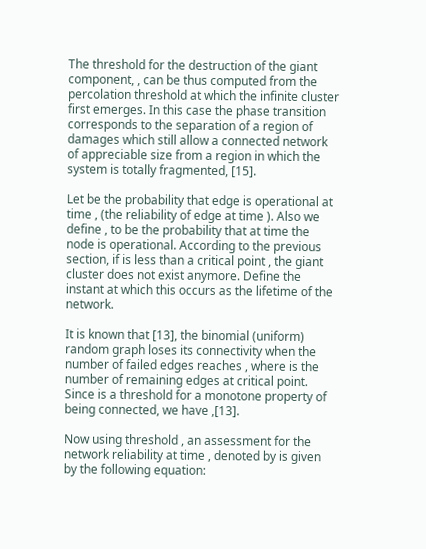The threshold for the destruction of the giant component, , can be thus computed from the percolation threshold at which the infinite cluster first emerges. In this case the phase transition corresponds to the separation of a region of damages which still allow a connected network of appreciable size from a region in which the system is totally fragmented, [15].

Let be the probability that edge is operational at time , (the reliability of edge at time ). Also we define , to be the probability that at time the node is operational. According to the previous section, if is less than a critical point , the giant cluster does not exist anymore. Define the instant at which this occurs as the lifetime of the network.

It is known that [13], the binomial (uniform) random graph loses its connectivity when the number of failed edges reaches , where is the number of remaining edges at critical point. Since is a threshold for a monotone property of being connected, we have ,[13].

Now using threshold , an assessment for the network reliability at time , denoted by is given by the following equation: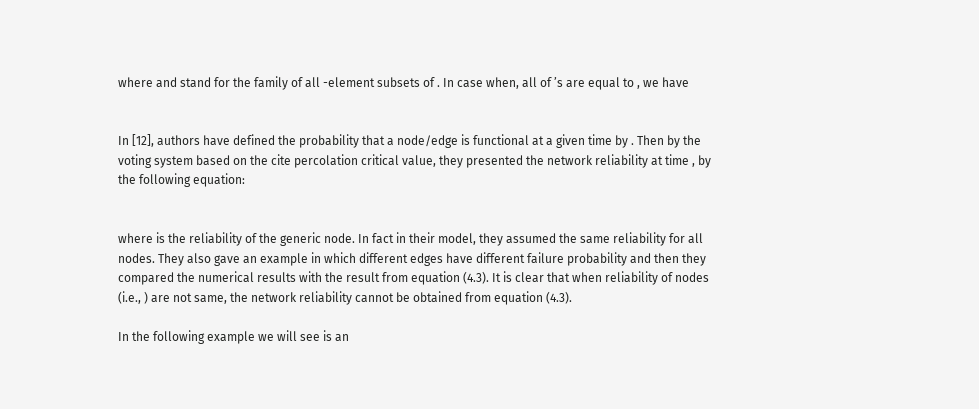where and stand for the family of all -element subsets of . In case when, all of ’s are equal to , we have


In [12], authors have defined the probability that a node/edge is functional at a given time by . Then by the voting system based on the cite percolation critical value, they presented the network reliability at time , by the following equation:


where is the reliability of the generic node. In fact in their model, they assumed the same reliability for all nodes. They also gave an example in which different edges have different failure probability and then they compared the numerical results with the result from equation (4.3). It is clear that when reliability of nodes (i.e., ) are not same, the network reliability cannot be obtained from equation (4.3).

In the following example we will see is an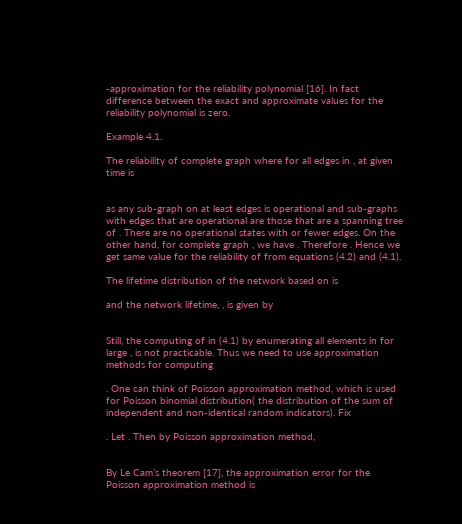-approximation for the reliability polynomial [16]. In fact difference between the exact and approximate values for the reliability polynomial is zero.

Example 4.1.

The reliability of complete graph where for all edges in , at given time is


as any sub-graph on at least edges is operational and sub-graphs with edges that are operational are those that are a spanning tree of . There are no operational states with or fewer edges. On the other hand, for complete graph , we have . Therefore . Hence we get same value for the reliability of from equations (4.2) and (4.1).

The lifetime distribution of the network based on is

and the network lifetime, , is given by


Still, the computing of in (4.1) by enumerating all elements in for large , is not practicable. Thus we need to use approximation methods for computing

. One can think of Poisson approximation method, which is used for Poisson binomial distribution( the distribution of the sum of independent and non-identical random indicators). Fix

. Let . Then by Poisson approximation method,


By Le Cam’s theorem [17], the approximation error for the Poisson approximation method is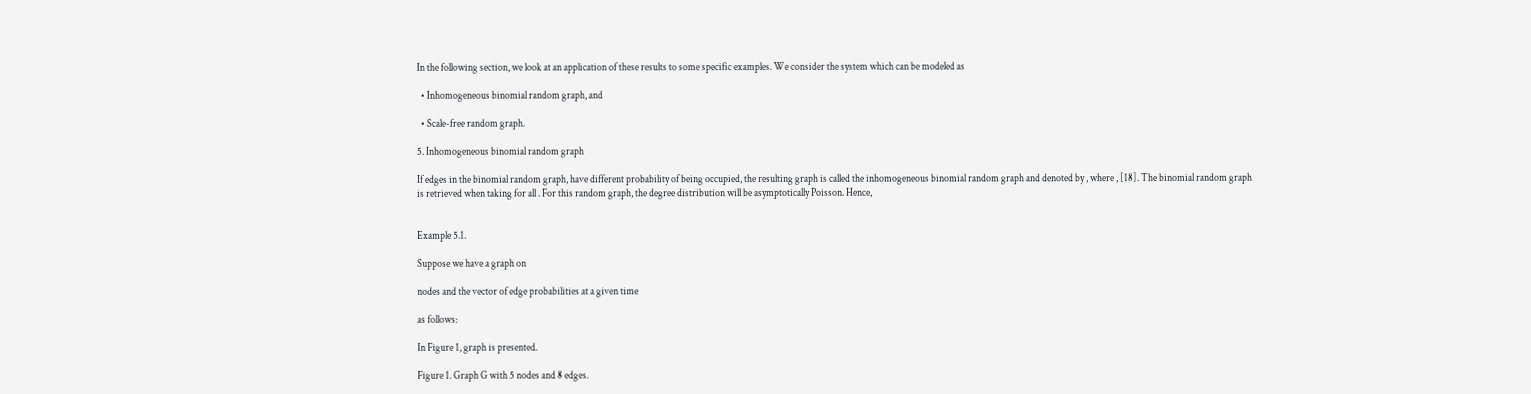In the following section, we look at an application of these results to some specific examples. We consider the system which can be modeled as

  • Inhomogeneous binomial random graph, and

  • Scale-free random graph.

5. Inhomogeneous binomial random graph

If edges in the binomial random graph, have different probability of being occupied, the resulting graph is called the inhomogeneous binomial random graph and denoted by , where , [18]. The binomial random graph is retrieved when taking for all . For this random graph, the degree distribution will be asymptotically Poisson. Hence,


Example 5.1.

Suppose we have a graph on

nodes and the vector of edge probabilities at a given time

as follows:

In Figure 1, graph is presented.

Figure 1. Graph G with 5 nodes and 8 edges.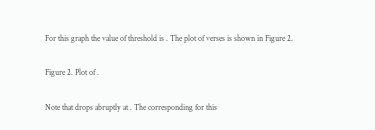For this graph the value of threshold is . The plot of verses is shown in Figure 2.

Figure 2. Plot of .

Note that drops abruptly at . The corresponding for this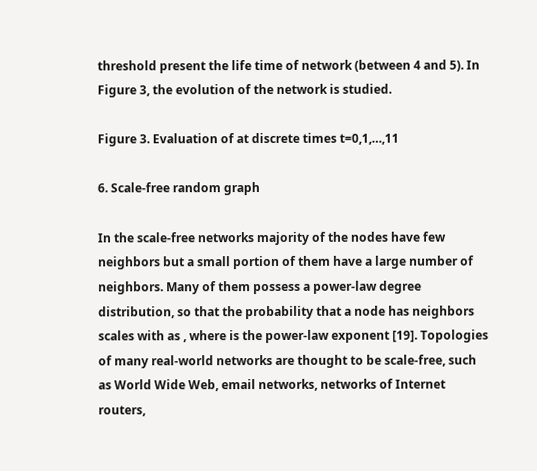threshold present the life time of network (between 4 and 5). In Figure 3, the evolution of the network is studied.

Figure 3. Evaluation of at discrete times t=0,1,…,11

6. Scale-free random graph

In the scale-free networks majority of the nodes have few neighbors but a small portion of them have a large number of neighbors. Many of them possess a power-law degree distribution, so that the probability that a node has neighbors scales with as , where is the power-law exponent [19]. Topologies of many real-world networks are thought to be scale-free, such as World Wide Web, email networks, networks of Internet routers,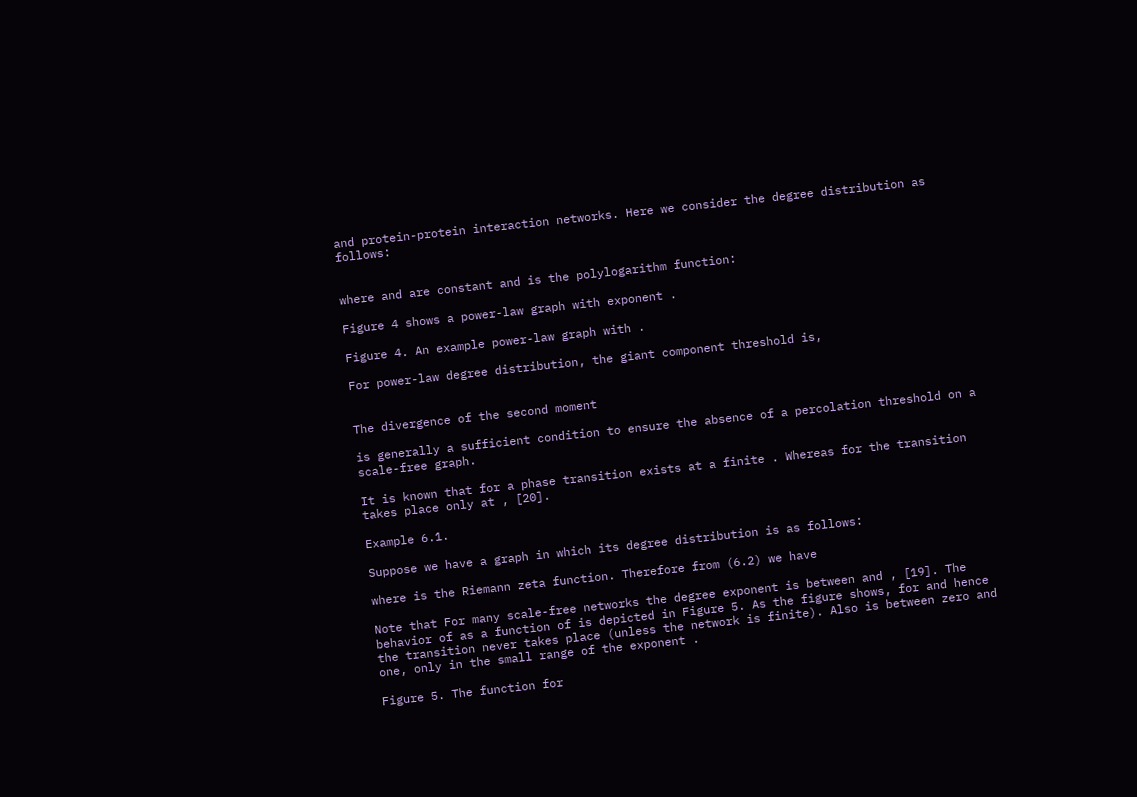and protein-protein interaction networks. Here we consider the degree distribution as follows:


where and are constant and is the polylogarithm function:

Figure 4 shows a power-law graph with exponent .

Figure 4. An example power-law graph with .

For power-law degree distribution, the giant component threshold is,


The divergence of the second moment

is generally a sufficient condition to ensure the absence of a percolation threshold on a scale-free graph.

It is known that for a phase transition exists at a finite . Whereas for the transition takes place only at , [20].

Example 6.1.

Suppose we have a graph in which its degree distribution is as follows:

where is the Riemann zeta function. Therefore from (6.2) we have

Note that For many scale-free networks the degree exponent is between and , [19]. The behavior of as a function of is depicted in Figure 5. As the figure shows, for and hence the transition never takes place (unless the network is finite). Also is between zero and one, only in the small range of the exponent .

Figure 5. The function for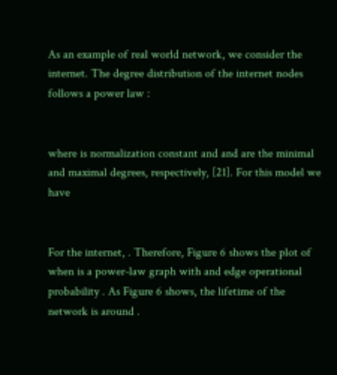As an example of real world network, we consider the internet. The degree distribution of the internet nodes follows a power law :


where is normalization constant and and are the minimal and maximal degrees, respectively, [21]. For this model we have


For the internet, . Therefore, Figure 6 shows the plot of when is a power-law graph with and edge operational probability . As Figure 6 shows, the lifetime of the network is around .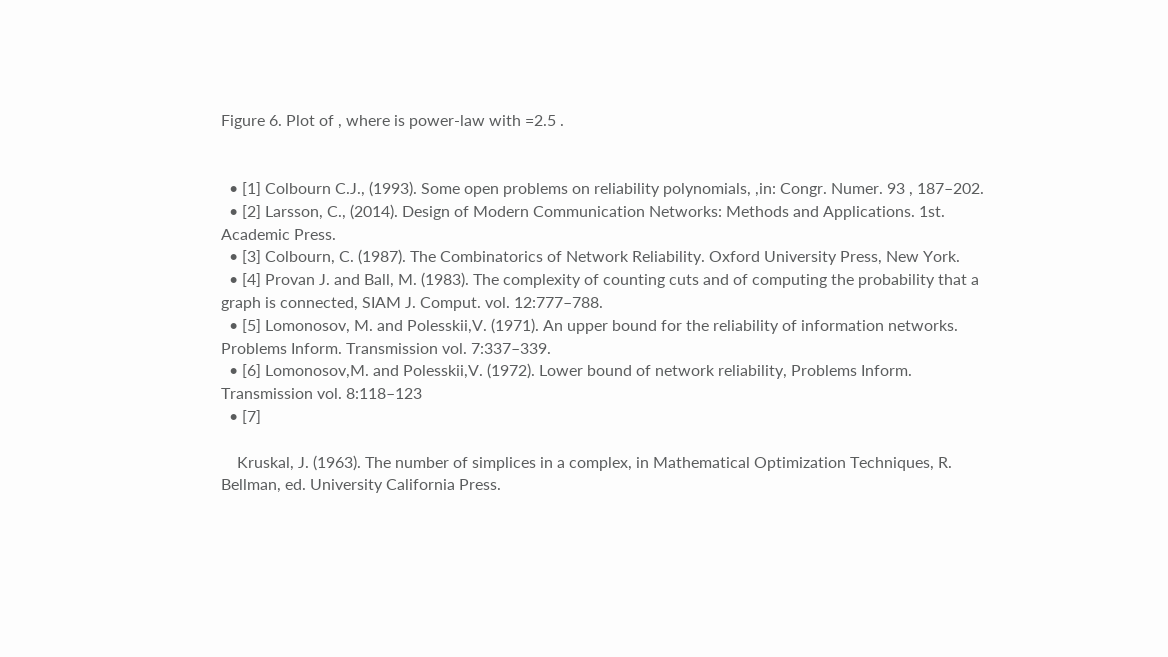Figure 6. Plot of , where is power-law with =2.5 .


  • [1] Colbourn C.J., (1993). Some open problems on reliability polynomials, ,in: Congr. Numer. 93 , 187–202.
  • [2] Larsson, C., (2014). Design of Modern Communication Networks: Methods and Applications. 1st. Academic Press.
  • [3] Colbourn, C. (1987). The Combinatorics of Network Reliability. Oxford University Press, New York.
  • [4] Provan J. and Ball, M. (1983). The complexity of counting cuts and of computing the probability that a graph is connected, SIAM J. Comput. vol. 12:777–788.
  • [5] Lomonosov, M. and Polesskii,V. (1971). An upper bound for the reliability of information networks. Problems Inform. Transmission vol. 7:337–339.
  • [6] Lomonosov,M. and Polesskii,V. (1972). Lower bound of network reliability, Problems Inform. Transmission vol. 8:118–123
  • [7]

    Kruskal, J. (1963). The number of simplices in a complex, in Mathematical Optimization Techniques, R. Bellman, ed. University California Press.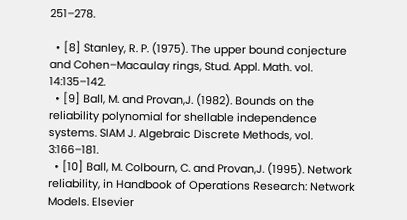251–278.

  • [8] Stanley, R. P. (1975). The upper bound conjecture and Cohen–Macaulay rings, Stud. Appl. Math. vol. 14:135–142.
  • [9] Ball, M. and Provan,J. (1982). Bounds on the reliability polynomial for shellable independence systems. SIAM J. Algebraic Discrete Methods, vol. 3:166–181.
  • [10] Ball, M. Colbourn, C. and Provan,J. (1995). Network reliability, in Handbook of Operations Research: Network Models. Elsevier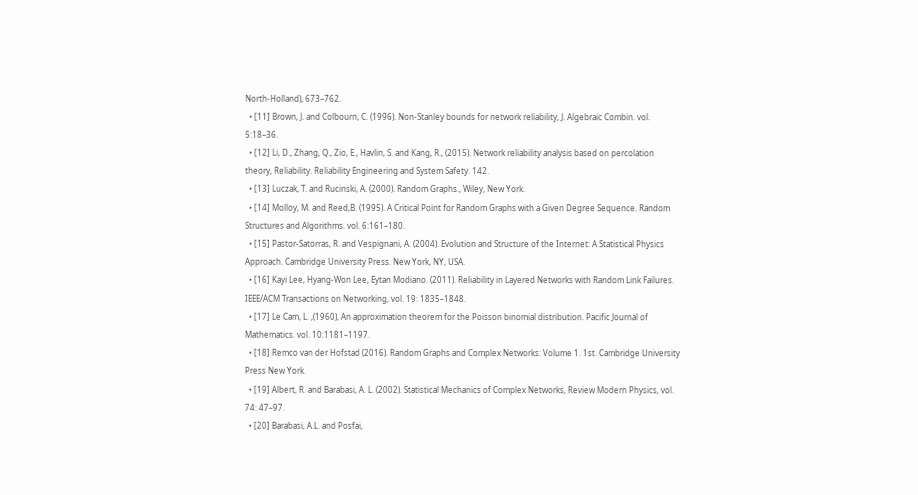North-Holland), 673–762.
  • [11] Brown, J. and Colbourn, C. (1996). Non-Stanley bounds for network reliability, J. Algebraic Combin. vol. 5:18–36.
  • [12] Li, D., Zhang, Q., Zio, E., Havlin, S. and Kang, R., (2015). Network reliability analysis based on percolation theory, Reliability. Reliability Engineering and System Safety. 142.
  • [13] Luczak, T. and Rucinski, A. (2000). Random Graphs., Wiley, New York.
  • [14] Molloy, M. and Reed,B. (1995). A Critical Point for Random Graphs with a Given Degree Sequence. Random Structures and Algorithms. vol. 6:161–180.
  • [15] Pastor-Satorras, R. and Vespignani, A. (2004). Evolution and Structure of the Internet: A Statistical Physics Approach. Cambridge University Press. New York, NY, USA.
  • [16] Kayi Lee, Hyang-Won Lee, Eytan Modiano. (2011). Reliability in Layered Networks with Random Link Failures. IEEE/ACM Transactions on Networking, vol. 19: 1835–1848.
  • [17] Le Cam, L. ,(1960), An approximation theorem for the Poisson binomial distribution. Pacific Journal of Mathematics. vol. 10:1181–1197.
  • [18] Remco van der Hofstad (2016). Random Graphs and Complex Networks: Volume 1. 1st. Cambridge University Press New York.
  • [19] Albert, R. and Barabasi, A. L. (2002). Statistical Mechanics of Complex Networks, Review Modern Physics, vol. 74: 47–97.
  • [20] Barabasi, A.L. and Posfai,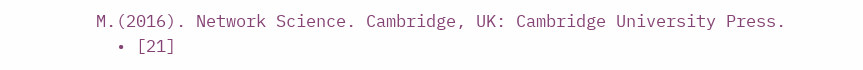M.(2016). Network Science. Cambridge, UK: Cambridge University Press.
  • [21]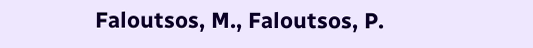Faloutsos, M., Faloutsos, P.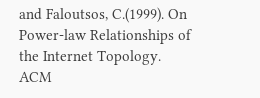and Faloutsos, C.(1999). On Power-law Relationships of the Internet Topology. ACM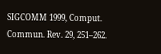SIGCOMM 1999, Comput. Commun. Rev. 29, 251–262.